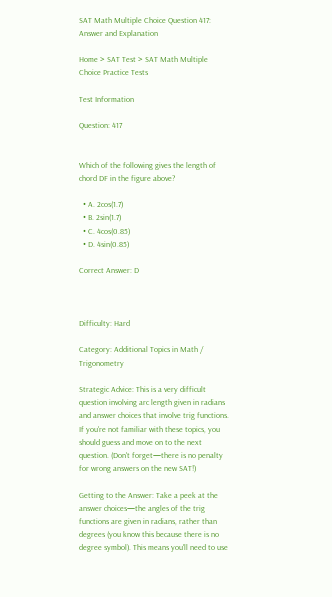SAT Math Multiple Choice Question 417: Answer and Explanation

Home > SAT Test > SAT Math Multiple Choice Practice Tests

Test Information

Question: 417


Which of the following gives the length of chord DF in the figure above?

  • A. 2cos(1.7)
  • B. 2sin(1.7)
  • C. 4cos(0.85)
  • D. 4sin(0.85)

Correct Answer: D



Difficulty: Hard

Category: Additional Topics in Math / Trigonometry

Strategic Advice: This is a very difficult question involving arc length given in radians and answer choices that involve trig functions. If you're not familiar with these topics, you should guess and move on to the next question. (Don't forget—there is no penalty for wrong answers on the new SAT!)

Getting to the Answer: Take a peek at the answer choices—the angles of the trig functions are given in radians, rather than degrees (you know this because there is no degree symbol). This means you'll need to use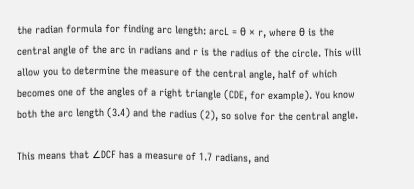the radian formula for finding arc length: arcL = θ × r, where θ is the central angle of the arc in radians and r is the radius of the circle. This will allow you to determine the measure of the central angle, half of which becomes one of the angles of a right triangle (CDE, for example). You know both the arc length (3.4) and the radius (2), so solve for the central angle.

This means that ∠DCF has a measure of 1.7 radians, and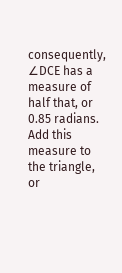consequently, ∠DCE has a measure of half that, or 0.85 radians. Add this measure to the triangle, or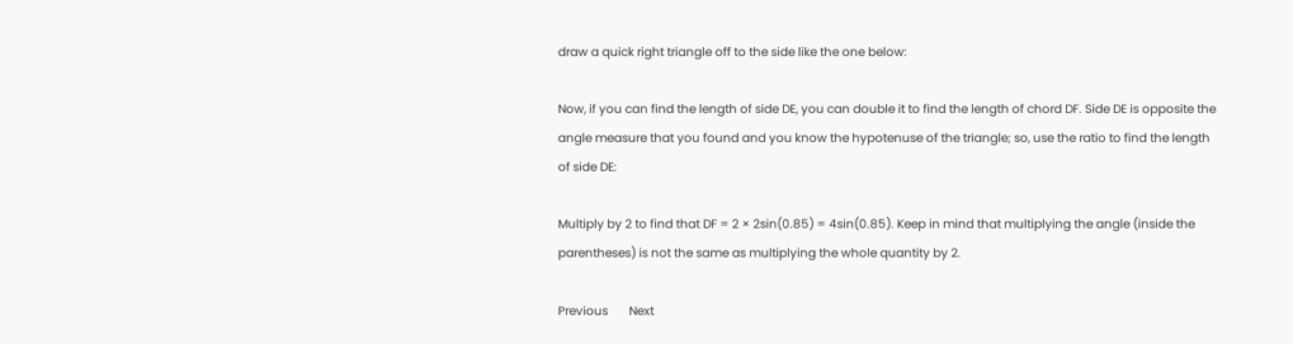draw a quick right triangle off to the side like the one below:

Now, if you can find the length of side DE, you can double it to find the length of chord DF. Side DE is opposite the angle measure that you found and you know the hypotenuse of the triangle; so, use the ratio to find the length of side DE:

Multiply by 2 to find that DF = 2 × 2sin(0.85) = 4sin(0.85). Keep in mind that multiplying the angle (inside the parentheses) is not the same as multiplying the whole quantity by 2.

Previous       Next